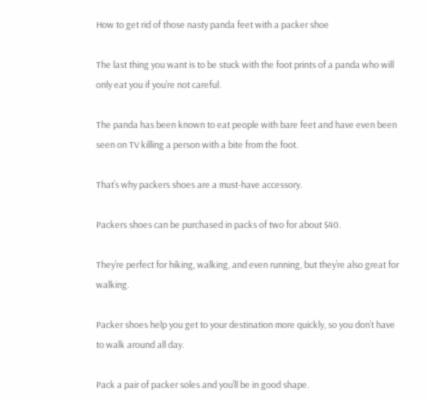How to get rid of those nasty panda feet with a packer shoe

The last thing you want is to be stuck with the foot prints of a panda who will only eat you if you’re not careful.

The panda has been known to eat people with bare feet and have even been seen on TV killing a person with a bite from the foot.

That’s why packers shoes are a must-have accessory.

Packers shoes can be purchased in packs of two for about $40.

They’re perfect for hiking, walking, and even running, but they’re also great for walking.

Packer shoes help you get to your destination more quickly, so you don’t have to walk around all day.

Pack a pair of packer soles and you’ll be in good shape.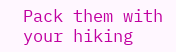Pack them with your hiking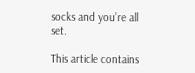socks and you’re all set.

This article contains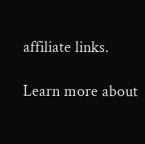affiliate links.

Learn more about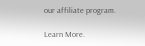our affiliate program.

Learn More.